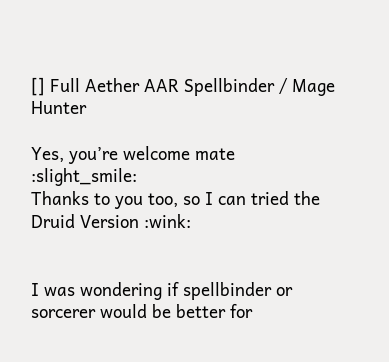[] Full Aether AAR Spellbinder / Mage Hunter

Yes, you’re welcome mate :slight_smile:
Thanks to you too, so I can tried the Druid Version :wink:


I was wondering if spellbinder or sorcerer would be better for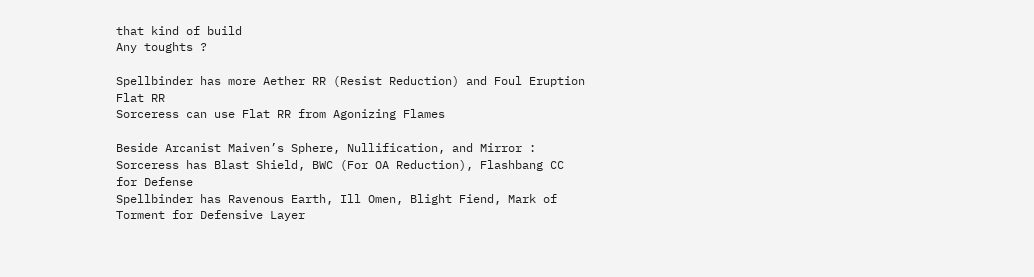that kind of build
Any toughts ?

Spellbinder has more Aether RR (Resist Reduction) and Foul Eruption Flat RR
Sorceress can use Flat RR from Agonizing Flames

Beside Arcanist Maiven’s Sphere, Nullification, and Mirror :
Sorceress has Blast Shield, BWC (For OA Reduction), Flashbang CC for Defense
Spellbinder has Ravenous Earth, Ill Omen, Blight Fiend, Mark of Torment for Defensive Layer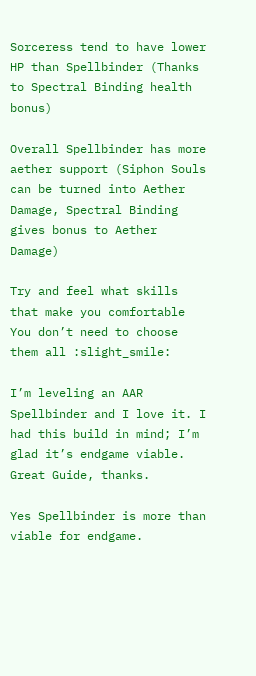Sorceress tend to have lower HP than Spellbinder (Thanks to Spectral Binding health bonus)

Overall Spellbinder has more aether support (Siphon Souls can be turned into Aether Damage, Spectral Binding gives bonus to Aether Damage)

Try and feel what skills that make you comfortable
You don’t need to choose them all :slight_smile:

I’m leveling an AAR Spellbinder and I love it. I had this build in mind; I’m glad it’s endgame viable.
Great Guide, thanks.

Yes Spellbinder is more than viable for endgame.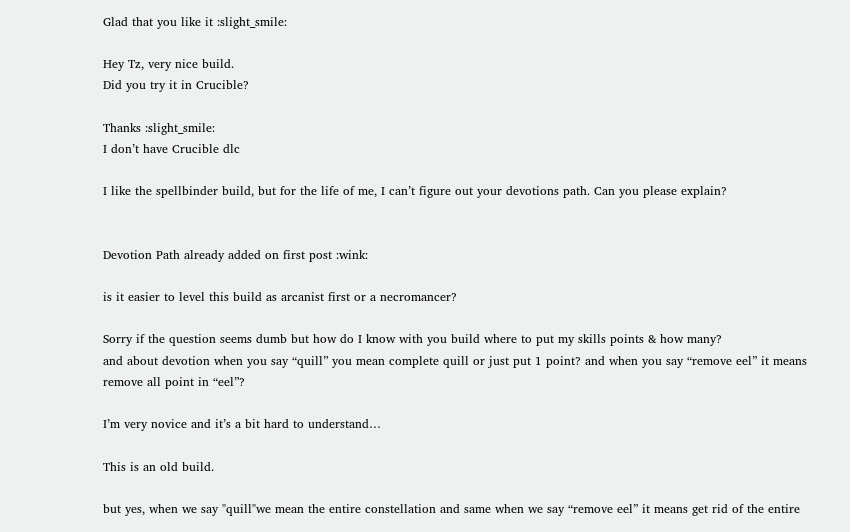Glad that you like it :slight_smile:

Hey Tz, very nice build.
Did you try it in Crucible?

Thanks :slight_smile:
I don’t have Crucible dlc

I like the spellbinder build, but for the life of me, I can’t figure out your devotions path. Can you please explain?


Devotion Path already added on first post :wink:

is it easier to level this build as arcanist first or a necromancer?

Sorry if the question seems dumb but how do I know with you build where to put my skills points & how many?
and about devotion when you say “quill” you mean complete quill or just put 1 point? and when you say “remove eel” it means remove all point in “eel”?

I’m very novice and it’s a bit hard to understand…

This is an old build.

but yes, when we say "quill"we mean the entire constellation and same when we say “remove eel” it means get rid of the entire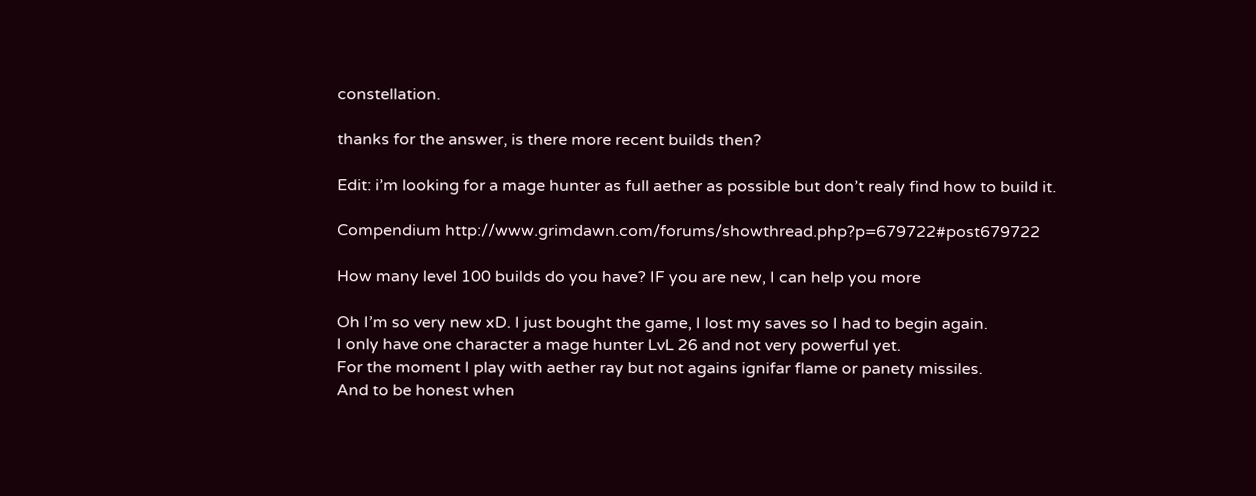constellation.

thanks for the answer, is there more recent builds then?

Edit: i’m looking for a mage hunter as full aether as possible but don’t realy find how to build it.

Compendium http://www.grimdawn.com/forums/showthread.php?p=679722#post679722

How many level 100 builds do you have? IF you are new, I can help you more

Oh I’m so very new xD. I just bought the game, I lost my saves so I had to begin again.
I only have one character a mage hunter LvL 26 and not very powerful yet.
For the moment I play with aether ray but not agains ignifar flame or panety missiles.
And to be honest when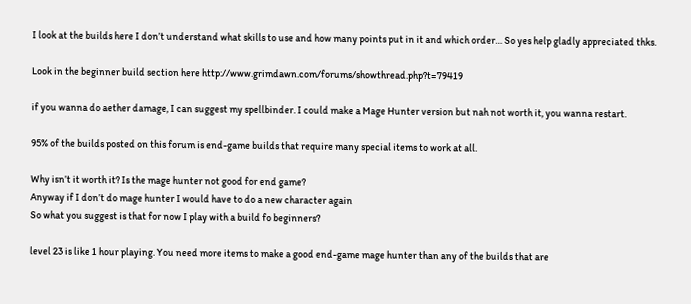I look at the builds here I don’t understand what skills to use and how many points put in it and which order… So yes help gladly appreciated thks.

Look in the beginner build section here http://www.grimdawn.com/forums/showthread.php?t=79419

if you wanna do aether damage, I can suggest my spellbinder. I could make a Mage Hunter version but nah not worth it, you wanna restart.

95% of the builds posted on this forum is end-game builds that require many special items to work at all.

Why isn’t it worth it? Is the mage hunter not good for end game?
Anyway if I don’t do mage hunter I would have to do a new character again
So what you suggest is that for now I play with a build fo beginners?

level 23 is like 1 hour playing. You need more items to make a good end-game mage hunter than any of the builds that are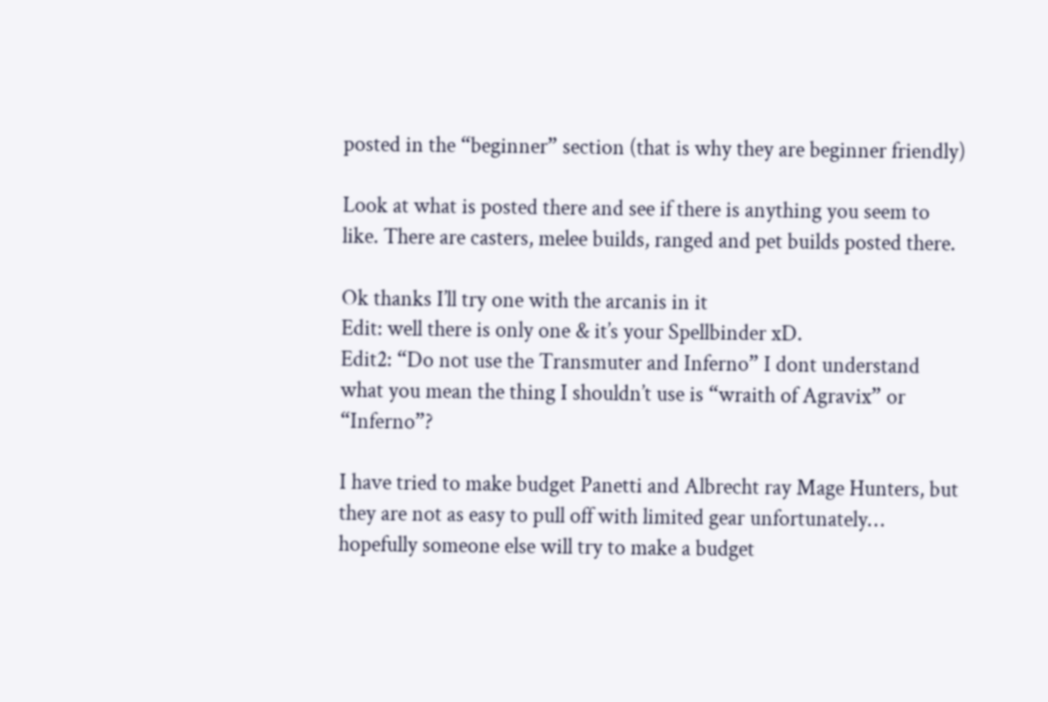posted in the “beginner” section (that is why they are beginner friendly)

Look at what is posted there and see if there is anything you seem to like. There are casters, melee builds, ranged and pet builds posted there.

Ok thanks I’ll try one with the arcanis in it
Edit: well there is only one & it’s your Spellbinder xD.
Edit2: “Do not use the Transmuter and Inferno” I dont understand what you mean the thing I shouldn’t use is “wraith of Agravix” or “Inferno”?

I have tried to make budget Panetti and Albrecht ray Mage Hunters, but they are not as easy to pull off with limited gear unfortunately… hopefully someone else will try to make a budget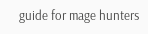guide for mage hunters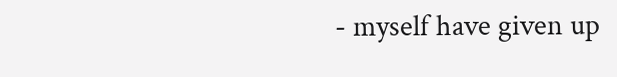- myself have given up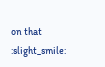on that :slight_smile: